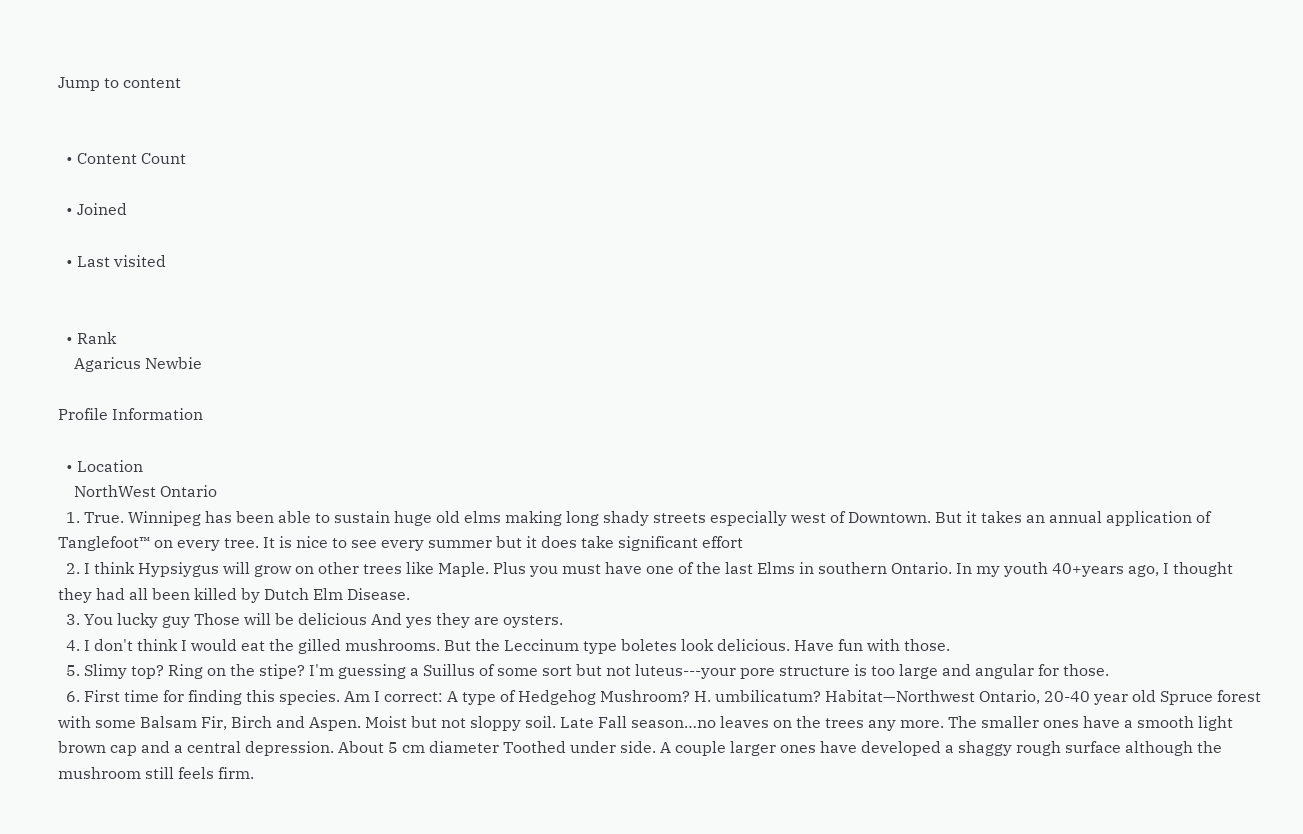Jump to content


  • Content Count

  • Joined

  • Last visited


  • Rank
    Agaricus Newbie

Profile Information

  • Location
    NorthWest Ontario
  1. True. Winnipeg has been able to sustain huge old elms making long shady streets especially west of Downtown. But it takes an annual application of Tanglefoot™ on every tree. It is nice to see every summer but it does take significant effort
  2. I think Hypsiygus will grow on other trees like Maple. Plus you must have one of the last Elms in southern Ontario. In my youth 40+years ago, I thought they had all been killed by Dutch Elm Disease.
  3. You lucky guy Those will be delicious And yes they are oysters.
  4. I don't think I would eat the gilled mushrooms. But the Leccinum type boletes look delicious. Have fun with those.
  5. Slimy top? Ring on the stipe? I'm guessing a Suillus of some sort but not luteus---your pore structure is too large and angular for those.
  6. First time for finding this species. Am I correct: A type of Hedgehog Mushroom? H. umbilicatum? Habitat—Northwest Ontario, 20-40 year old Spruce forest with some Balsam Fir, Birch and Aspen. Moist but not sloppy soil. Late Fall season…no leaves on the trees any more. The smaller ones have a smooth light brown cap and a central depression. About 5 cm diameter Toothed under side. A couple larger ones have developed a shaggy rough surface although the mushroom still feels firm.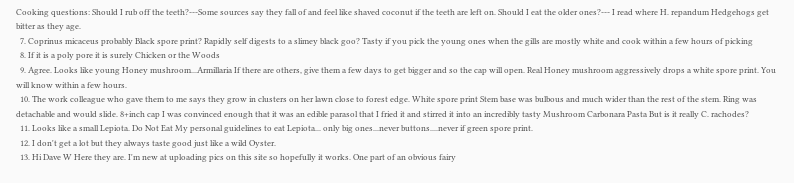Cooking questions: Should I rub off the teeth?---Some sources say they fall of and feel like shaved coconut if the teeth are left on. Should I eat the older ones?--- I read where H. repandum Hedgehogs get bitter as they age.
  7. Coprinus micaceus probably Black spore print? Rapidly self digests to a slimey black goo? Tasty if you pick the young ones when the gills are mostly white and cook within a few hours of picking
  8. If it is a poly pore it is surely Chicken or the Woods
  9. Agree. Looks like young Honey mushroom...Armillaria If there are others, give them a few days to get bigger and so the cap will open. Real Honey mushroom aggressively drops a white spore print. You will know within a few hours.
  10. The work colleague who gave them to me says they grow in clusters on her lawn close to forest edge. White spore print Stem base was bulbous and much wider than the rest of the stem. Ring was detachable and would slide. 8+inch cap I was convinced enough that it was an edible parasol that I fried it and stirred it into an incredibly tasty Mushroom Carbonara Pasta But is it really C. rachodes?
  11. Looks like a small Lepiota. Do Not Eat My personal guidelines to eat Lepiota... only big ones...never buttons....never if green spore print.
  12. I don't get a lot but they always taste good just like a wild Oyster.
  13. Hi Dave W Here they are. I'm new at uploading pics on this site so hopefully it works. One part of an obvious fairy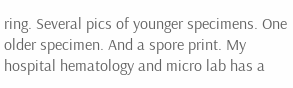ring. Several pics of younger specimens. One older specimen. And a spore print. My hospital hematology and micro lab has a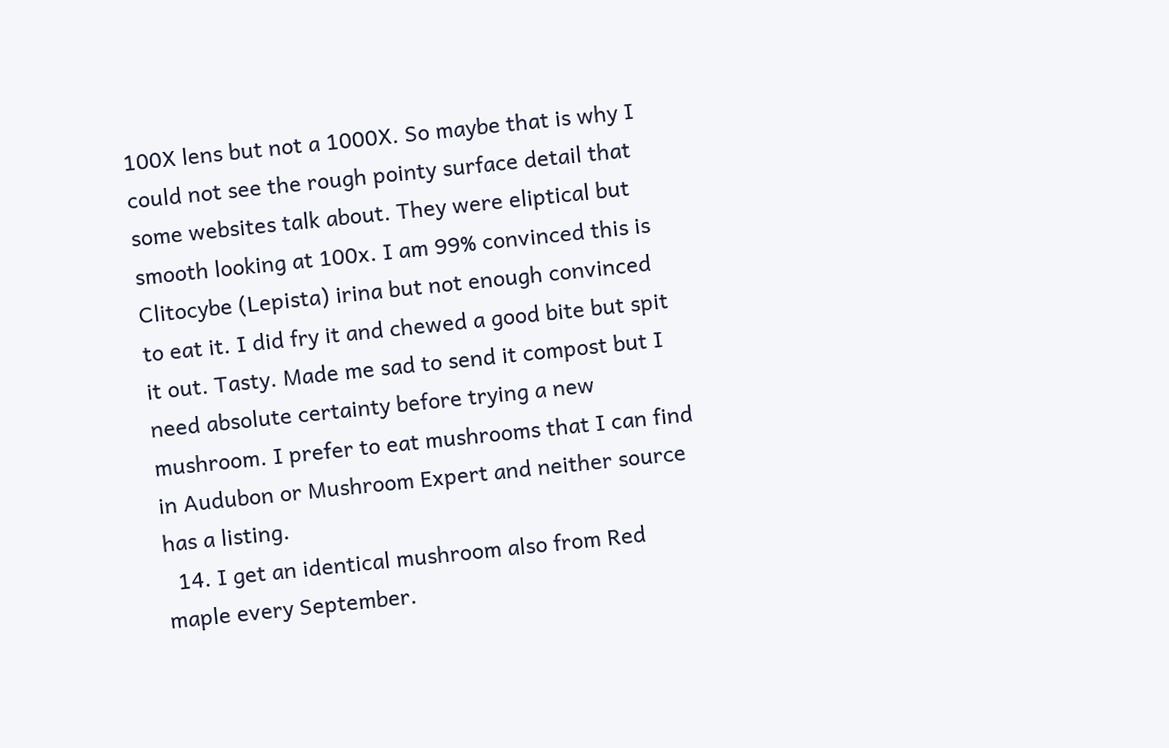100X lens but not a 1000X. So maybe that is why I could not see the rough pointy surface detail that some websites talk about. They were eliptical but smooth looking at 100x. I am 99% convinced this is Clitocybe (Lepista) irina but not enough convinced to eat it. I did fry it and chewed a good bite but spit it out. Tasty. Made me sad to send it compost but I need absolute certainty before trying a new mushroom. I prefer to eat mushrooms that I can find in Audubon or Mushroom Expert and neither source has a listing.
  14. I get an identical mushroom also from Red maple every September.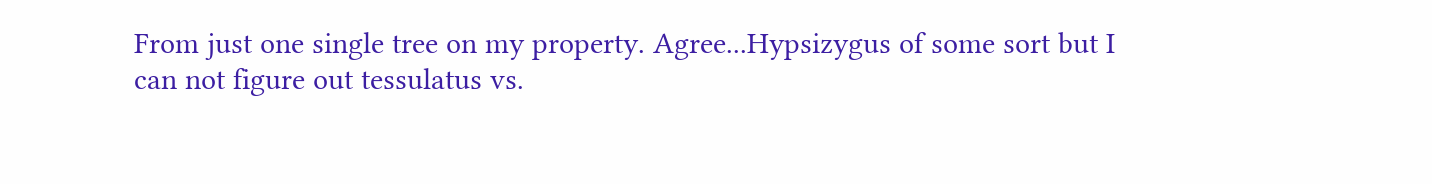From just one single tree on my property. Agree...Hypsizygus of some sort but I can not figure out tessulatus vs.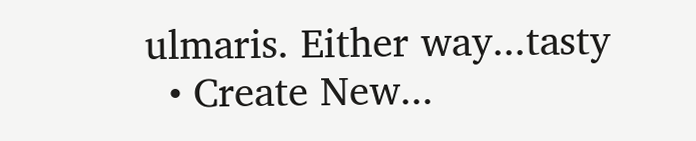ulmaris. Either way...tasty
  • Create New...